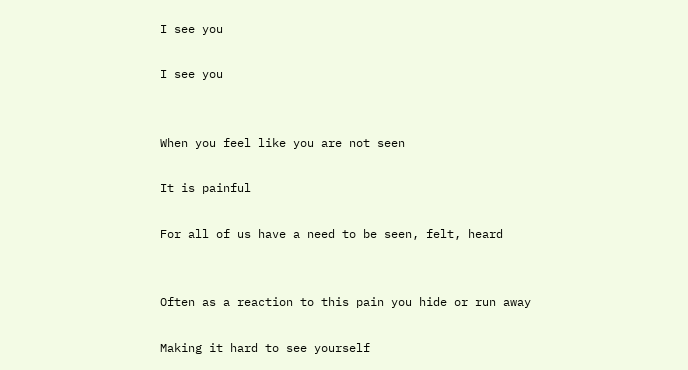I see you

I see you


When you feel like you are not seen

It is painful

For all of us have a need to be seen, felt, heard


Often as a reaction to this pain you hide or run away

Making it hard to see yourself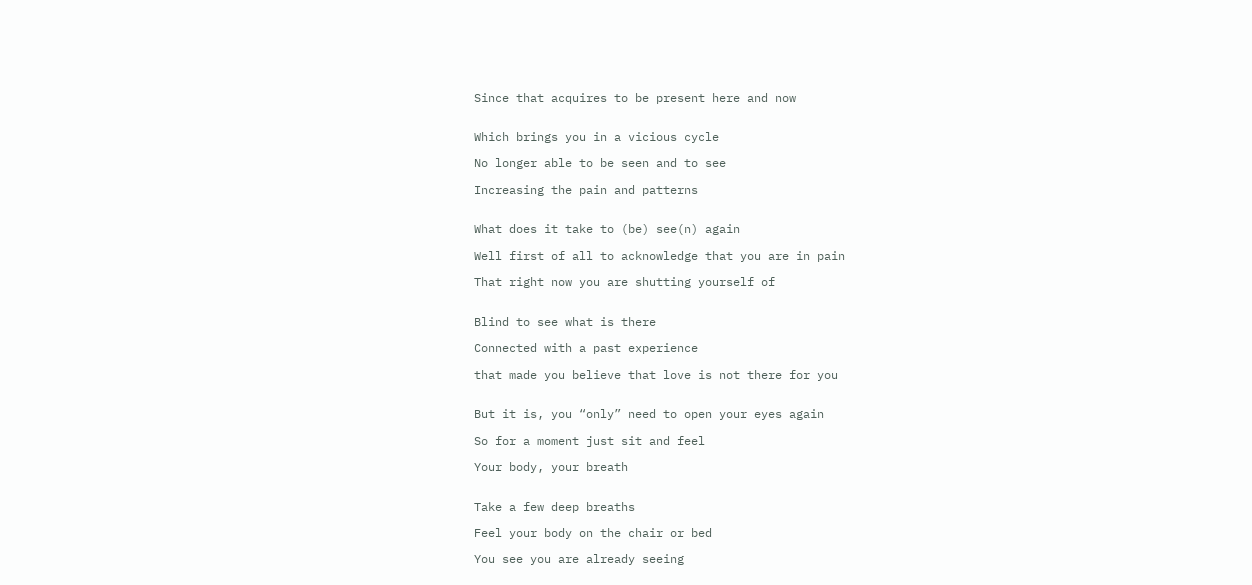Since that acquires to be present here and now


Which brings you in a vicious cycle

No longer able to be seen and to see

Increasing the pain and patterns


What does it take to (be) see(n) again

Well first of all to acknowledge that you are in pain

That right now you are shutting yourself of


Blind to see what is there

Connected with a past experience

that made you believe that love is not there for you


But it is, you “only” need to open your eyes again

So for a moment just sit and feel

Your body, your breath


Take a few deep breaths

Feel your body on the chair or bed

You see you are already seeing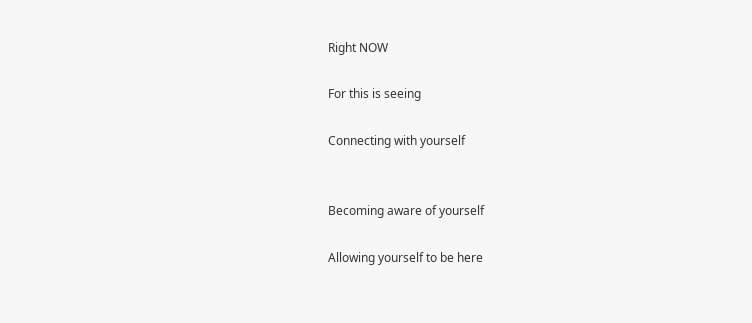Right NOW

For this is seeing

Connecting with yourself


Becoming aware of yourself

Allowing yourself to be here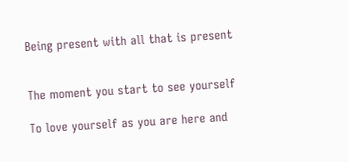Being present with all that is present


The moment you start to see yourself

To love yourself as you are here and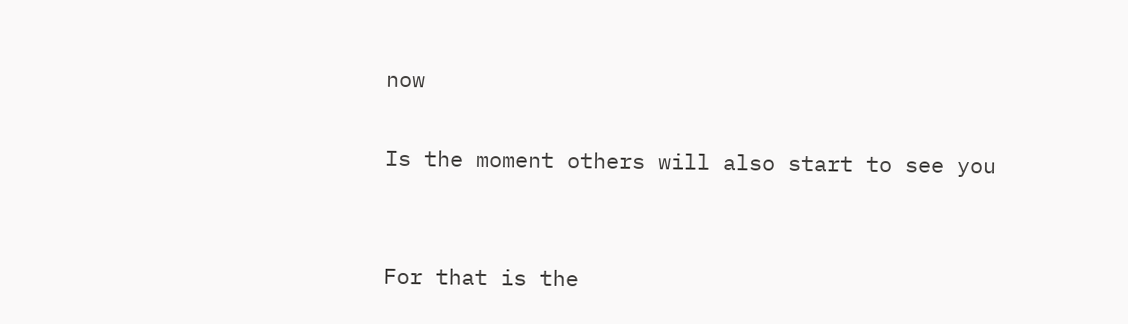now

Is the moment others will also start to see you


For that is the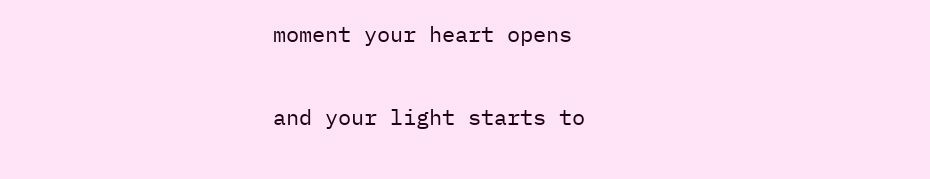moment your heart opens

and your light starts to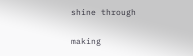shine through

making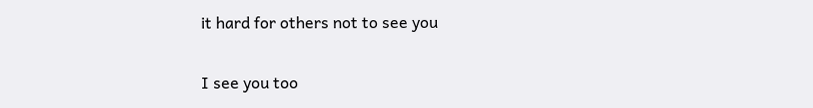it hard for others not to see you

I see you too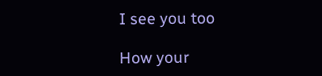I see you too

How your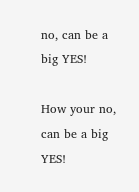no, can be a big YES!

How your no, can be a big YES!